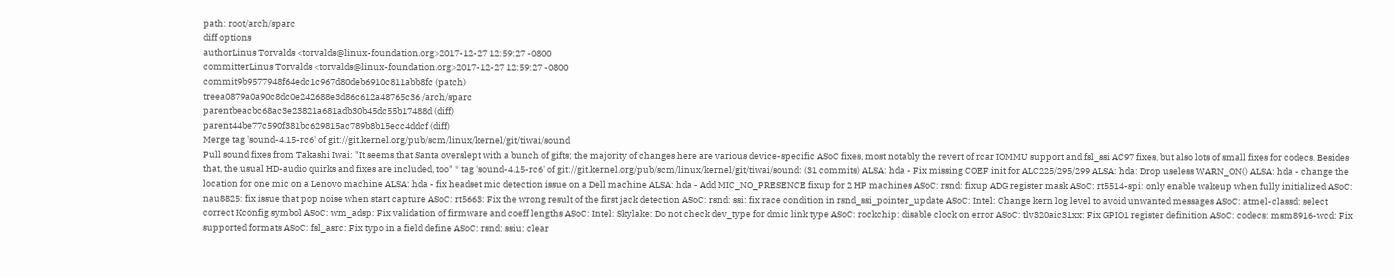path: root/arch/sparc
diff options
authorLinus Torvalds <torvalds@linux-foundation.org>2017-12-27 12:59:27 -0800
committerLinus Torvalds <torvalds@linux-foundation.org>2017-12-27 12:59:27 -0800
commit9b9577948f64edc1c967d80deb6910c811abb8fc (patch)
treea0879a0a90c8dc0e242688e3d86c612a48765c36 /arch/sparc
parentbeacbc68ac3e23821a681adb30b45dc55b17488d (diff)
parent44be77c590f381bc629815ac789b8b15ecc4ddcf (diff)
Merge tag 'sound-4.15-rc6' of git://git.kernel.org/pub/scm/linux/kernel/git/tiwai/sound
Pull sound fixes from Takashi Iwai: "It seems that Santa overslept with a bunch of gifts; the majority of changes here are various device-specific ASoC fixes, most notably the revert of rcar IOMMU support and fsl_ssi AC97 fixes, but also lots of small fixes for codecs. Besides that, the usual HD-audio quirks and fixes are included, too" * tag 'sound-4.15-rc6' of git://git.kernel.org/pub/scm/linux/kernel/git/tiwai/sound: (31 commits) ALSA: hda - Fix missing COEF init for ALC225/295/299 ALSA: hda: Drop useless WARN_ON() ALSA: hda - change the location for one mic on a Lenovo machine ALSA: hda - fix headset mic detection issue on a Dell machine ALSA: hda - Add MIC_NO_PRESENCE fixup for 2 HP machines ASoC: rsnd: fixup ADG register mask ASoC: rt5514-spi: only enable wakeup when fully initialized ASoC: nau8825: fix issue that pop noise when start capture ASoC: rt5663: Fix the wrong result of the first jack detection ASoC: rsnd: ssi: fix race condition in rsnd_ssi_pointer_update ASoC: Intel: Change kern log level to avoid unwanted messages ASoC: atmel-classd: select correct Kconfig symbol ASoC: wm_adsp: Fix validation of firmware and coeff lengths ASoC: Intel: Skylake: Do not check dev_type for dmic link type ASoC: rockchip: disable clock on error ASoC: tlv320aic31xx: Fix GPIO1 register definition ASoC: codecs: msm8916-wcd: Fix supported formats ASoC: fsl_asrc: Fix typo in a field define ASoC: rsnd: ssiu: clear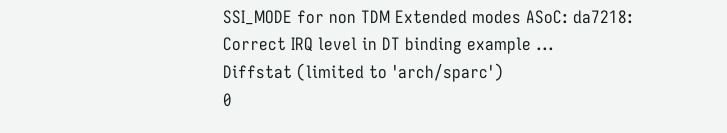SSI_MODE for non TDM Extended modes ASoC: da7218: Correct IRQ level in DT binding example ...
Diffstat (limited to 'arch/sparc')
0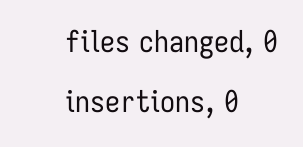files changed, 0 insertions, 0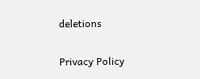deletions

Privacy Policy